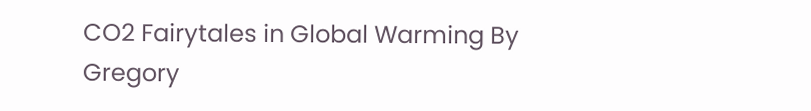CO2 Fairytales in Global Warming By Gregory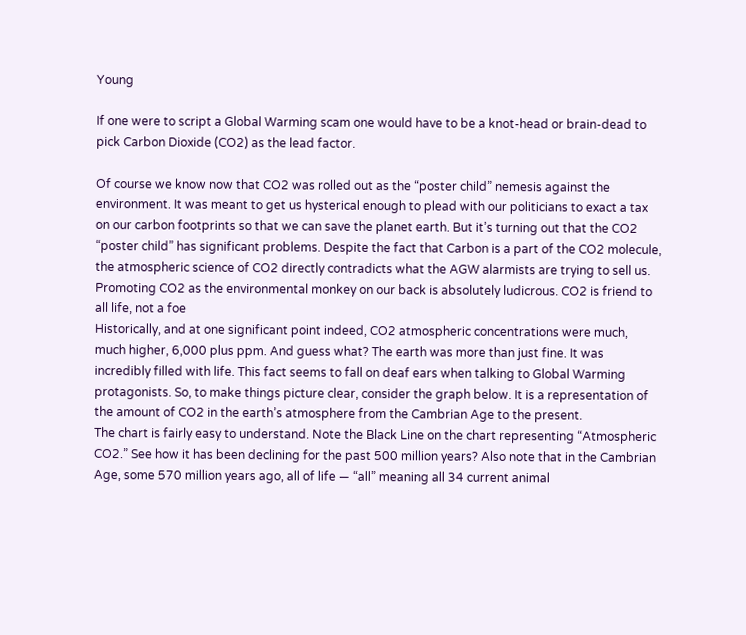Young

If one were to script a Global Warming scam one would have to be a knot-head or brain-dead to pick Carbon Dioxide (CO2) as the lead factor.

Of course we know now that CO2 was rolled out as the “poster child” nemesis against the environment. It was meant to get us hysterical enough to plead with our politicians to exact a tax on our carbon footprints so that we can save the planet earth. But it’s turning out that the CO2 “poster child” has significant problems. Despite the fact that Carbon is a part of the CO2 molecule, the atmospheric science of CO2 directly contradicts what the AGW alarmists are trying to sell us. Promoting CO2 as the environmental monkey on our back is absolutely ludicrous. CO2 is friend to all life, not a foe
Historically, and at one significant point indeed, CO2 atmospheric concentrations were much, much higher, 6,000 plus ppm. And guess what? The earth was more than just fine. It was incredibly filled with life. This fact seems to fall on deaf ears when talking to Global Warming protagonists. So, to make things picture clear, consider the graph below. It is a representation of the amount of CO2 in the earth’s atmosphere from the Cambrian Age to the present.
The chart is fairly easy to understand. Note the Black Line on the chart representing “Atmospheric CO2.” See how it has been declining for the past 500 million years? Also note that in the Cambrian Age, some 570 million years ago, all of life — “all” meaning all 34 current animal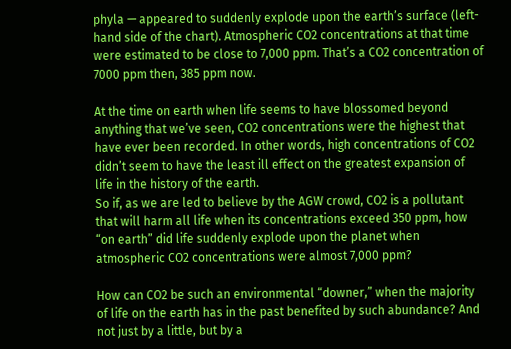phyla — appeared to suddenly explode upon the earth’s surface (left-hand side of the chart). Atmospheric CO2 concentrations at that time were estimated to be close to 7,000 ppm. That’s a CO2 concentration of 7000 ppm then, 385 ppm now.

At the time on earth when life seems to have blossomed beyond anything that we’ve seen, CO2 concentrations were the highest that have ever been recorded. In other words, high concentrations of CO2 didn’t seem to have the least ill effect on the greatest expansion of life in the history of the earth.
So if, as we are led to believe by the AGW crowd, CO2 is a pollutant that will harm all life when its concentrations exceed 350 ppm, how “on earth” did life suddenly explode upon the planet when atmospheric CO2 concentrations were almost 7,000 ppm?

How can CO2 be such an environmental “downer,” when the majority of life on the earth has in the past benefited by such abundance? And not just by a little, but by a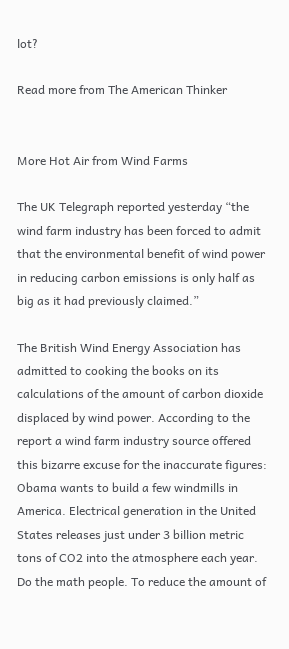lot?

Read more from The American Thinker


More Hot Air from Wind Farms

The UK Telegraph reported yesterday “the wind farm industry has been forced to admit that the environmental benefit of wind power in reducing carbon emissions is only half as big as it had previously claimed.”

The British Wind Energy Association has admitted to cooking the books on its calculations of the amount of carbon dioxide displaced by wind power. According to the report a wind farm industry source offered this bizarre excuse for the inaccurate figures:
Obama wants to build a few windmills in America. Electrical generation in the United States releases just under 3 billion metric tons of CO2 into the atmosphere each year. Do the math people. To reduce the amount of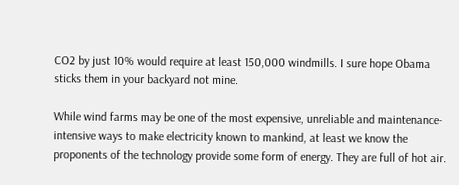CO2 by just 10% would require at least 150,000 windmills. I sure hope Obama sticks them in your backyard not mine.

While wind farms may be one of the most expensive, unreliable and maintenance-intensive ways to make electricity known to mankind, at least we know the proponents of the technology provide some form of energy. They are full of hot air.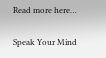Read more here…

Speak Your Mind